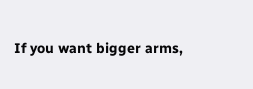If you want bigger arms,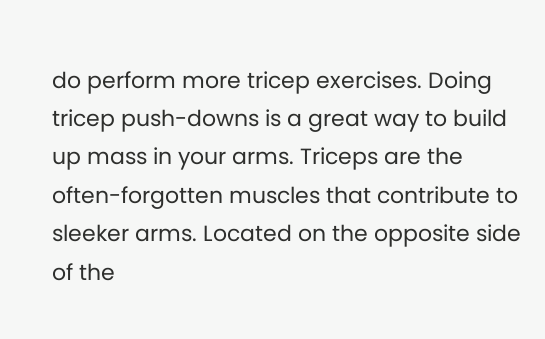do perform more tricep exercises. Doing tricep push-downs is a great way to build up mass in your arms. Triceps are the often-forgotten muscles that contribute to sleeker arms. Located on the opposite side of the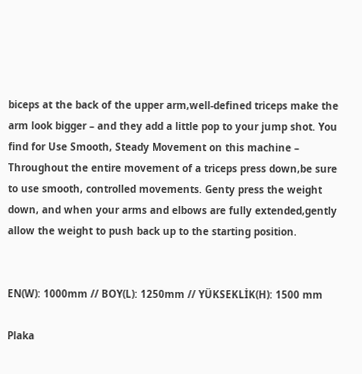biceps at the back of the upper arm,well-defined triceps make the arm look bigger – and they add a little pop to your jump shot. You find for Use Smooth, Steady Movement on this machine – Throughout the entire movement of a triceps press down,be sure to use smooth, controlled movements. Genty press the weight down, and when your arms and elbows are fully extended,gently allow the weight to push back up to the starting position.


EN(W): 1000mm // BOY(L): 1250mm // YÜKSEKLİK(H): 1500 mm

Plaka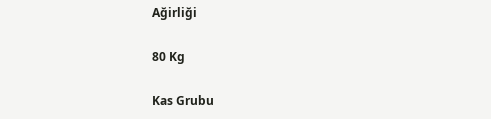Ağirliği

80 Kg

Kas Grubu